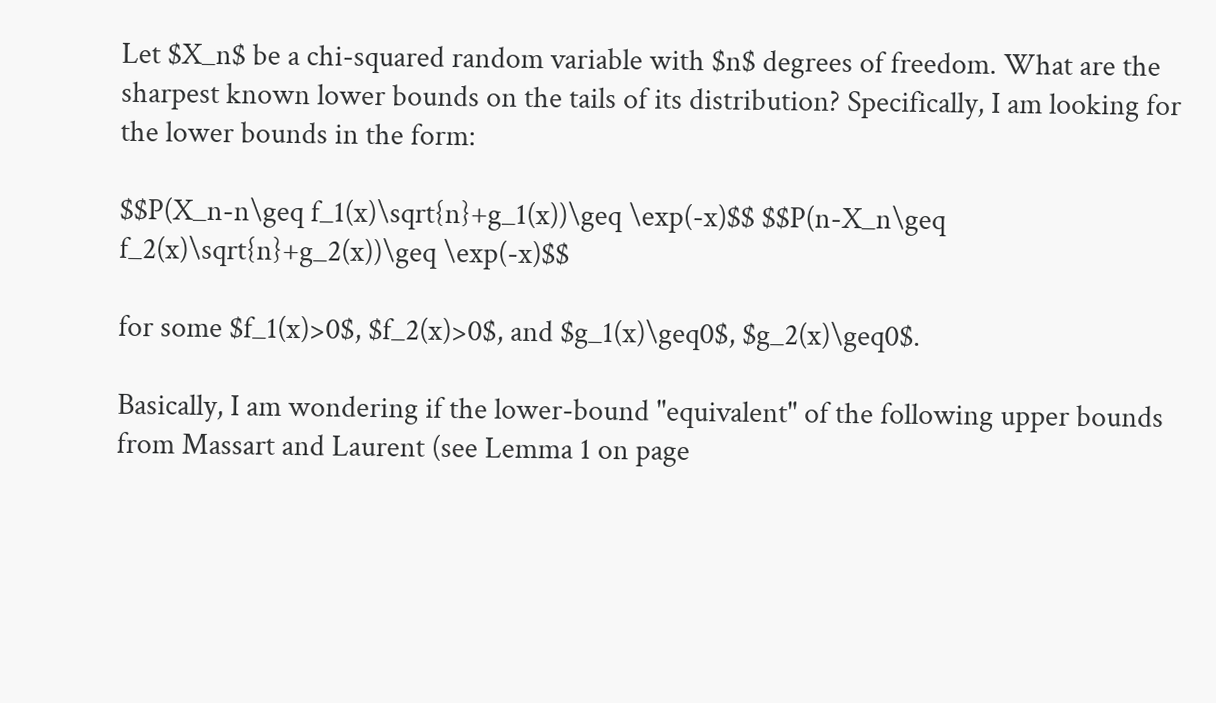Let $X_n$ be a chi-squared random variable with $n$ degrees of freedom. What are the sharpest known lower bounds on the tails of its distribution? Specifically, I am looking for the lower bounds in the form:

$$P(X_n-n\geq f_1(x)\sqrt{n}+g_1(x))\geq \exp(-x)$$ $$P(n-X_n\geq f_2(x)\sqrt{n}+g_2(x))\geq \exp(-x)$$

for some $f_1(x)>0$, $f_2(x)>0$, and $g_1(x)\geq0$, $g_2(x)\geq0$.

Basically, I am wondering if the lower-bound "equivalent" of the following upper bounds from Massart and Laurent (see Lemma 1 on page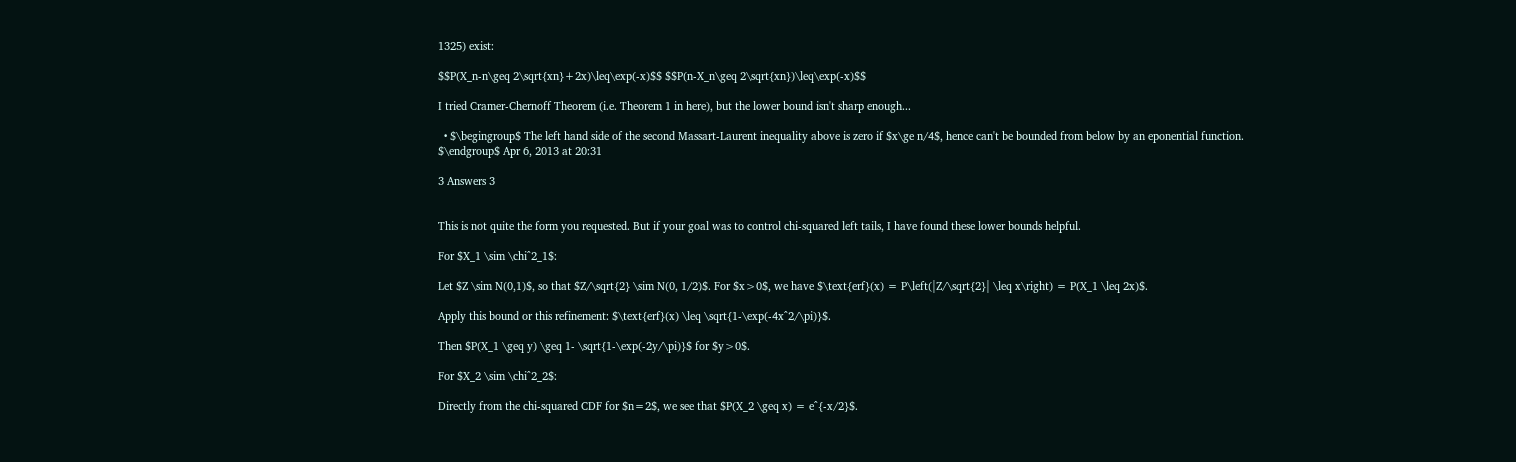1325) exist:

$$P(X_n-n\geq 2\sqrt{xn}+2x)\leq\exp(-x)$$ $$P(n-X_n\geq 2\sqrt{xn})\leq\exp(-x)$$

I tried Cramer-Chernoff Theorem (i.e. Theorem 1 in here), but the lower bound isn't sharp enough...

  • $\begingroup$ The left hand side of the second Massart-Laurent inequality above is zero if $x\ge n/4$, hence can't be bounded from below by an eponential function. $\endgroup$ Apr 6, 2013 at 20:31

3 Answers 3


This is not quite the form you requested. But if your goal was to control chi-squared left tails, I have found these lower bounds helpful.

For $X_1 \sim \chi^2_1$:

Let $Z \sim N(0,1)$, so that $Z/\sqrt{2} \sim N(0, 1/2)$. For $x>0$, we have $\text{erf}(x) = P\left(|Z/\sqrt{2}| \leq x\right) = P(X_1 \leq 2x)$.

Apply this bound or this refinement: $\text{erf}(x) \leq \sqrt{1-\exp(-4x^2/\pi)}$.

Then $P(X_1 \geq y) \geq 1- \sqrt{1-\exp(-2y/\pi)}$ for $y>0$.

For $X_2 \sim \chi^2_2$:

Directly from the chi-squared CDF for $n=2$, we see that $P(X_2 \geq x) = e^{-x/2}$.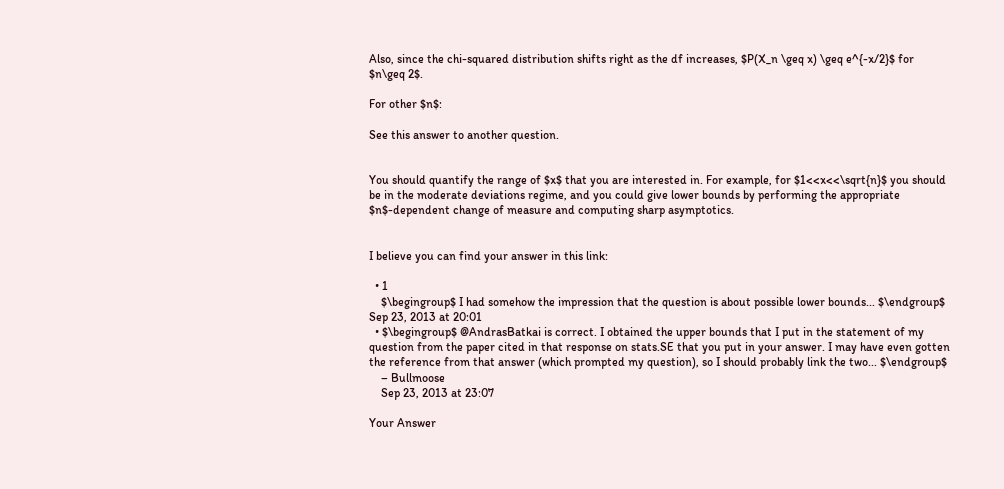Also, since the chi-squared distribution shifts right as the df increases, $P(X_n \geq x) \geq e^{-x/2}$ for $n\geq 2$.

For other $n$:

See this answer to another question.


You should quantify the range of $x$ that you are interested in. For example, for $1<<x<<\sqrt{n}$ you should be in the moderate deviations regime, and you could give lower bounds by performing the appropriate $n$-dependent change of measure and computing sharp asymptotics.


I believe you can find your answer in this link:

  • 1
    $\begingroup$ I had somehow the impression that the question is about possible lower bounds... $\endgroup$ Sep 23, 2013 at 20:01
  • $\begingroup$ @AndrasBatkai is correct. I obtained the upper bounds that I put in the statement of my question from the paper cited in that response on stats.SE that you put in your answer. I may have even gotten the reference from that answer (which prompted my question), so I should probably link the two... $\endgroup$
    – Bullmoose
    Sep 23, 2013 at 23:07

Your Answer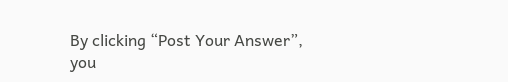By clicking “Post Your Answer”, you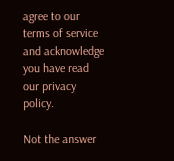agree to our terms of service and acknowledge you have read our privacy policy.

Not the answer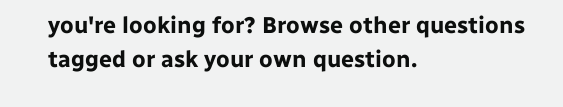you're looking for? Browse other questions tagged or ask your own question.